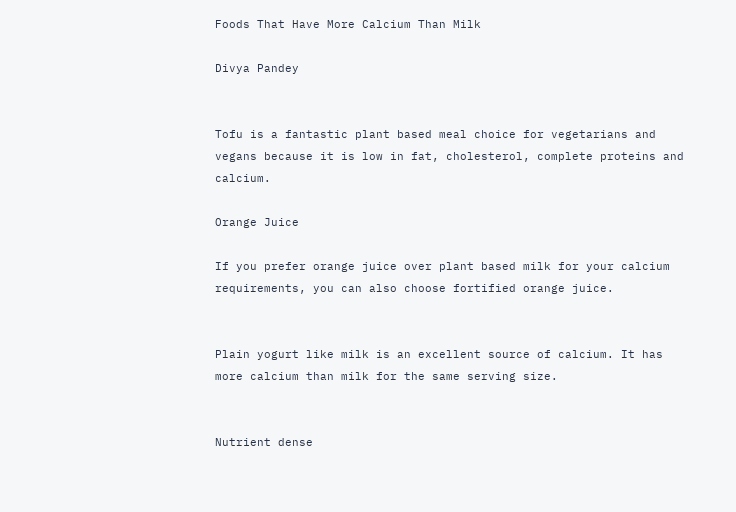Foods That Have More Calcium Than Milk

Divya Pandey


Tofu is a fantastic plant based meal choice for vegetarians and vegans because it is low in fat, cholesterol, complete proteins and calcium.

Orange Juice

If you prefer orange juice over plant based milk for your calcium requirements, you can also choose fortified orange juice.


Plain yogurt like milk is an excellent source of calcium. It has more calcium than milk for the same serving size.


Nutrient dense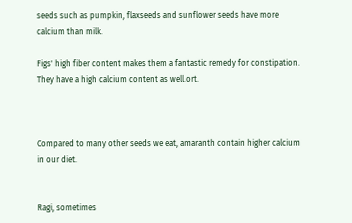seeds such as pumpkin, flaxseeds and sunflower seeds have more calcium than milk.

Figs' high fiber content makes them a fantastic remedy for constipation. They have a high calcium content as well.ort.



Compared to many other seeds we eat, amaranth contain higher calcium in our diet.


Ragi, sometimes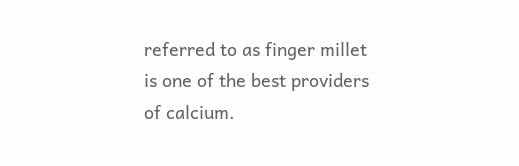referred to as finger millet is one of the best providers of calcium.